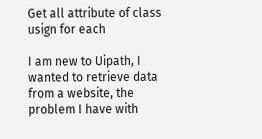Get all attribute of class usign for each

I am new to Uipath, I wanted to retrieve data from a website, the problem I have with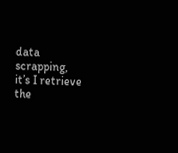data scrapping, it’s I retrieve the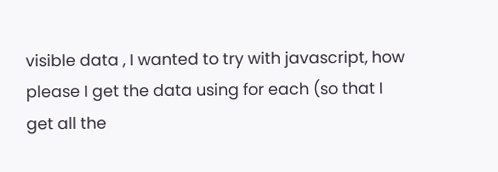visible data , I wanted to try with javascript, how please I get the data using for each (so that I get all the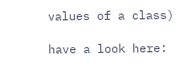values of a class)

have a look here: